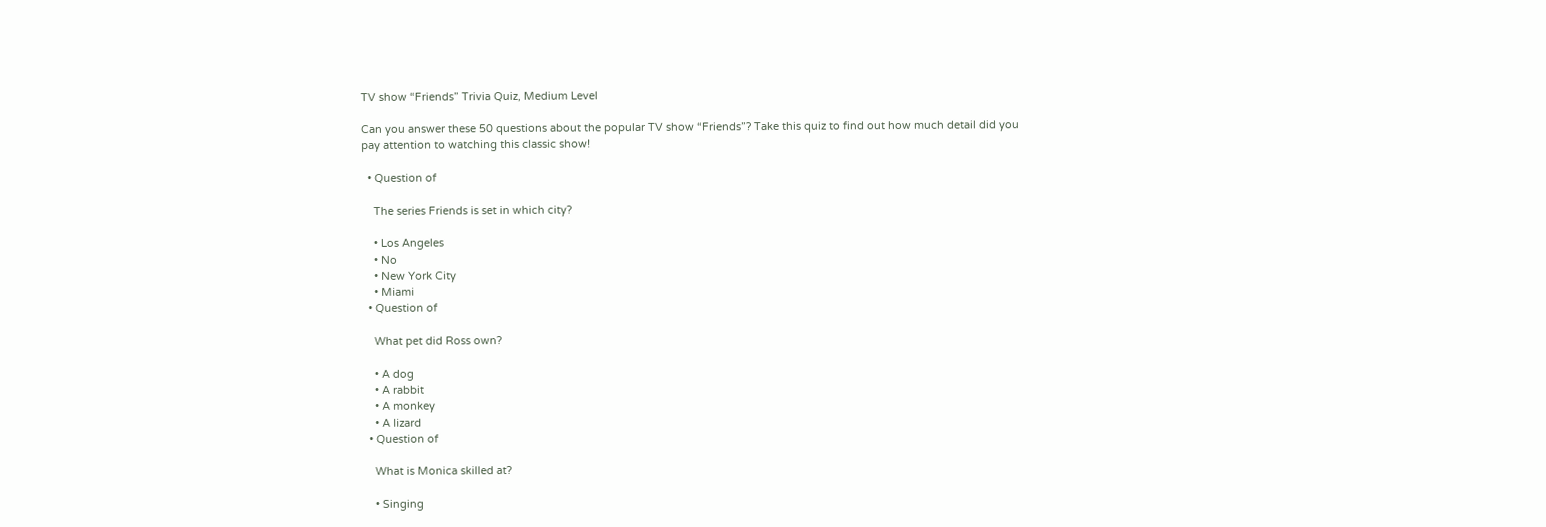TV show “Friends” Trivia Quiz, Medium Level

Can you answer these 50 questions about the popular TV show “Friends”? Take this quiz to find out how much detail did you pay attention to watching this classic show!

  • Question of

    The series Friends is set in which city?

    • Los Angeles
    • No
    • New York City
    • Miami
  • Question of

    What pet did Ross own?

    • A dog
    • A rabbit
    • A monkey
    • A lizard
  • Question of

    What is Monica skilled at?

    • Singing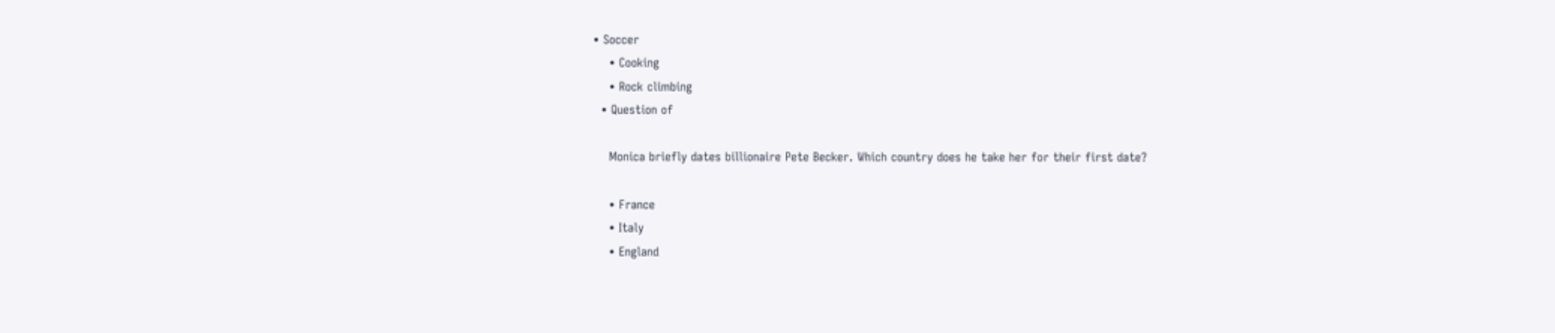• Soccer
    • Cooking
    • Rock climbing
  • Question of

    Monica briefly dates billionaire Pete Becker. Which country does he take her for their first date?

    • France
    • Italy
    • England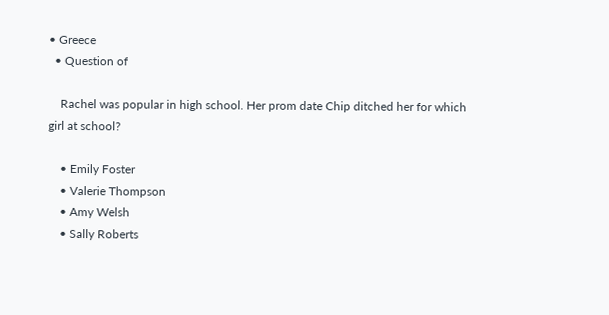• Greece
  • Question of

    Rachel was popular in high school. Her prom date Chip ditched her for which girl at school?

    • Emily Foster
    • Valerie Thompson
    • Amy Welsh
    • Sally Roberts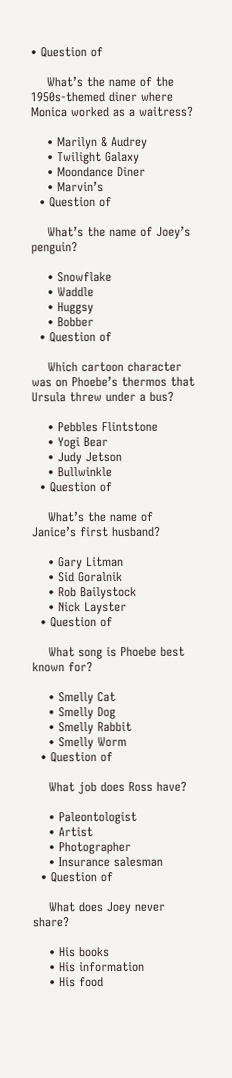• Question of

    What’s the name of the 1950s-themed diner where Monica worked as a waitress?

    • Marilyn & Audrey
    • Twilight Galaxy
    • Moondance Diner
    • Marvin’s
  • Question of

    What’s the name of Joey’s penguin?

    • Snowflake
    • Waddle
    • Huggsy
    • Bobber
  • Question of

    Which cartoon character was on Phoebe’s thermos that Ursula threw under a bus?

    • Pebbles Flintstone
    • Yogi Bear
    • Judy Jetson
    • Bullwinkle
  • Question of

    What’s the name of Janice’s first husband?

    • Gary Litman
    • Sid Goralnik
    • Rob Bailystock
    • Nick Layster
  • Question of

    What song is Phoebe best known for?

    • Smelly Cat
    • Smelly Dog
    • Smelly Rabbit
    • Smelly Worm
  • Question of

    What job does Ross have?

    • Paleontologist
    • Artist
    • Photographer
    • Insurance salesman
  • Question of

    What does Joey never share?

    • His books
    • His information
    • His food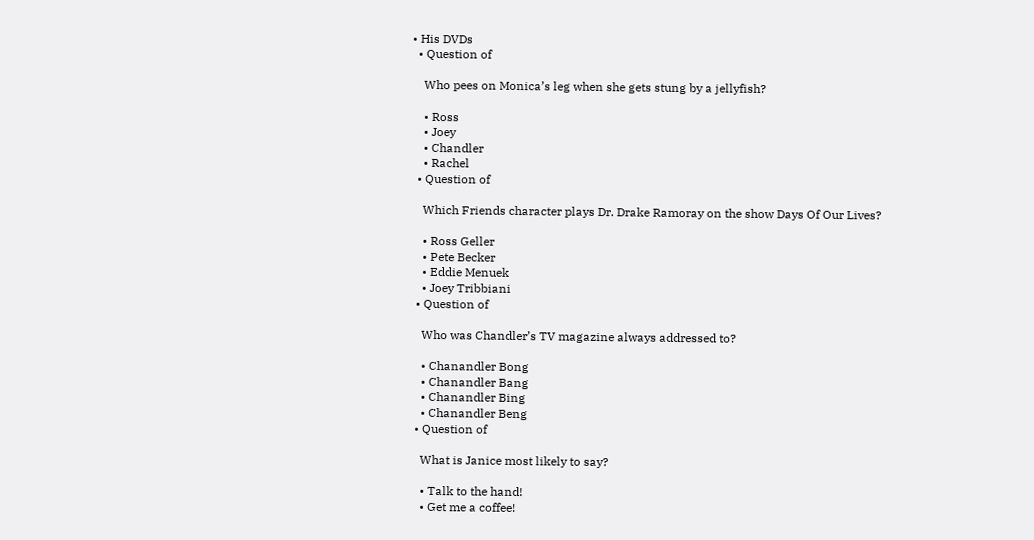• His DVDs
  • Question of

    Who pees on Monica’s leg when she gets stung by a jellyfish?

    • Ross
    • Joey
    • Chandler
    • Rachel
  • Question of

    Which Friends character plays Dr. Drake Ramoray on the show Days Of Our Lives?

    • Ross Geller
    • Pete Becker
    • Eddie Menuek
    • Joey Tribbiani
  • Question of

    Who was Chandler’s TV magazine always addressed to?

    • Chanandler Bong
    • Chanandler Bang
    • Chanandler Bing
    • Chanandler Beng
  • Question of

    What is Janice most likely to say?

    • Talk to the hand!
    • Get me a coffee!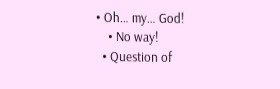• Oh… my… God!
    • No way!
  • Question of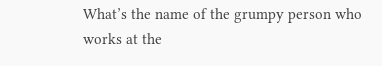What’s the name of the grumpy person who works at the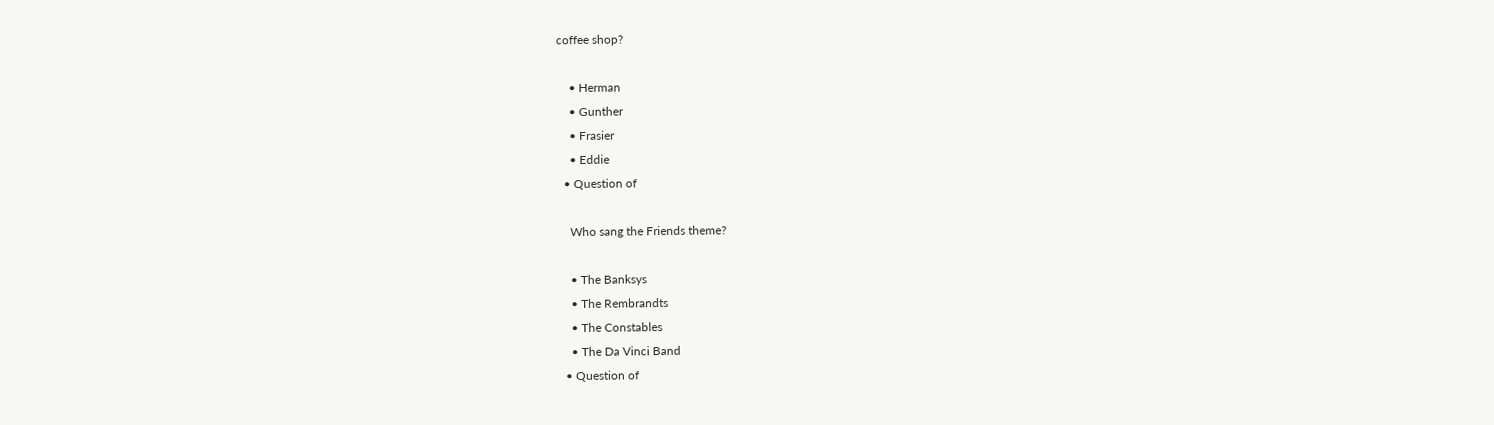coffee shop?

    • Herman
    • Gunther
    • Frasier
    • Eddie
  • Question of

    Who sang the Friends theme?

    • The Banksys
    • The Rembrandts
    • The Constables
    • The Da Vinci Band
  • Question of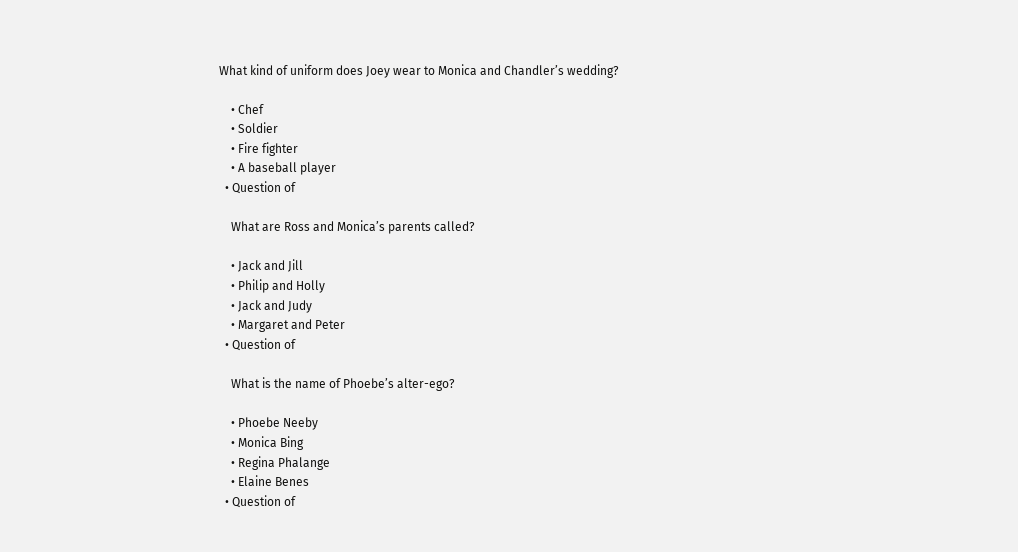What kind of uniform does Joey wear to Monica and Chandler’s wedding?

    • Chef
    • Soldier
    • Fire fighter
    • A baseball player
  • Question of

    What are Ross and Monica’s parents called?

    • Jack and Jill
    • Philip and Holly
    • Jack and Judy
    • Margaret and Peter
  • Question of

    What is the name of Phoebe’s alter-ego?

    • Phoebe Neeby
    • Monica Bing
    • Regina Phalange
    • Elaine Benes
  • Question of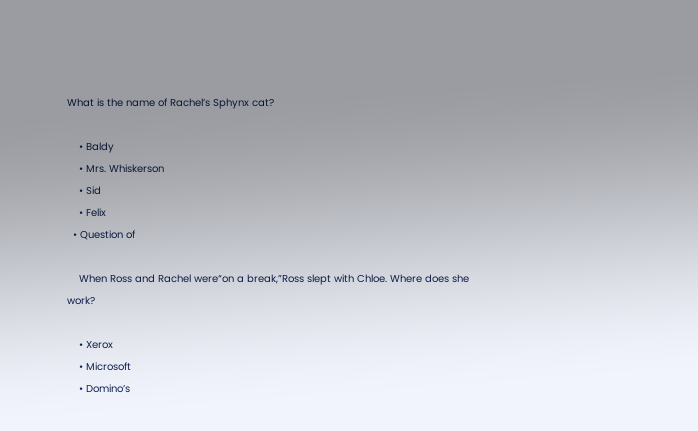What is the name of Rachel’s Sphynx cat?

    • Baldy
    • Mrs. Whiskerson
    • Sid
    • Felix
  • Question of

    When Ross and Rachel were“on a break,”Ross slept with Chloe. Where does she work?

    • Xerox
    • Microsoft
    • Domino’s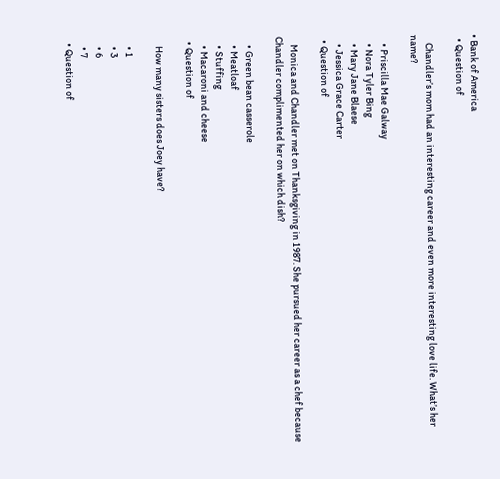• Bank of America
  • Question of

    Chandler’s mom had an interesting career and even more interesting love life. What’s her name?

    • Priscilla Mae Galway
    • Nora Tyler Bing
    • Mary Jane Blaese
    • Jessica Grace Carter
  • Question of

    Monica and Chandler met on Thanksgiving in 1987. She pursued her career as a chef because Chandler complimented her on which dish?

    • Green bean casserole
    • Meatloaf
    • Stuffing
    • Macaroni and cheese
  • Question of

    How many sisters does Joey have?

    • 1
    • 3
    • 6
    • 7
  • Question of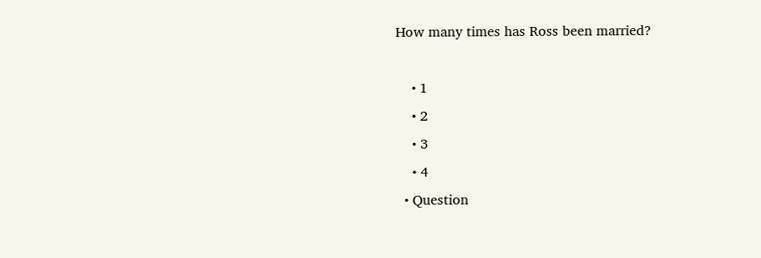How many times has Ross been married?

    • 1
    • 2
    • 3
    • 4
  • Question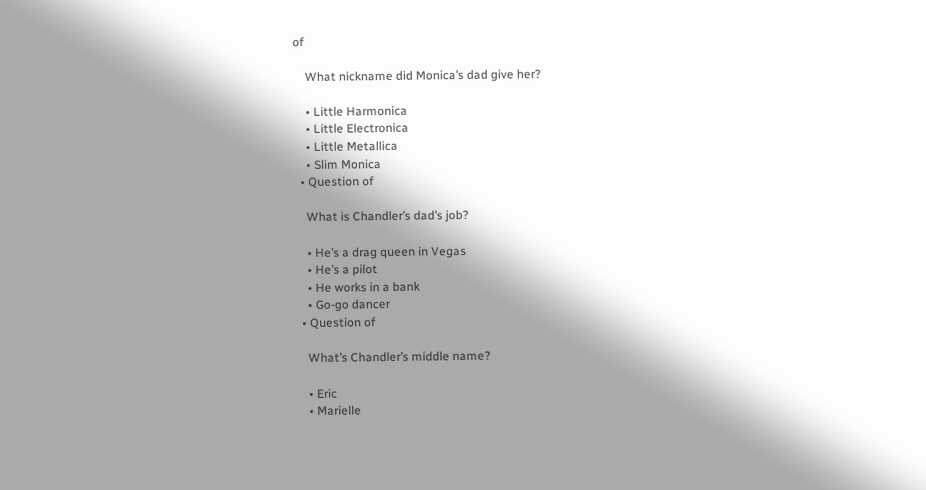of

    What nickname did Monica’s dad give her?

    • Little Harmonica
    • Little Electronica
    • Little Metallica
    • Slim Monica
  • Question of

    What is Chandler’s dad’s job?

    • He’s a drag queen in Vegas
    • He’s a pilot
    • He works in a bank
    • Go-go dancer
  • Question of

    What’s Chandler’s middle name?

    • Eric
    • Marielle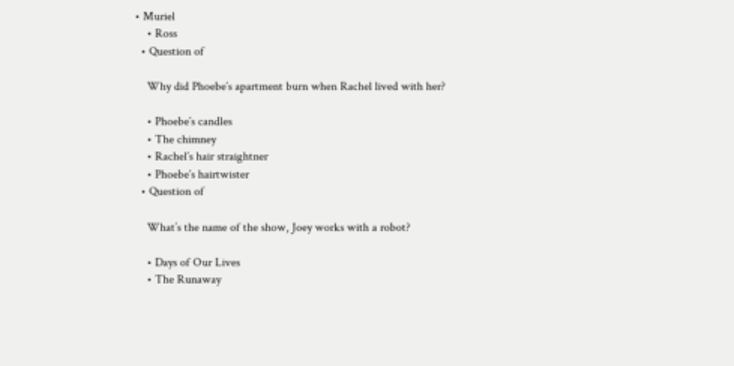• Muriel
    • Ross
  • Question of

    Why did Phoebe´s apartment burn when Rachel lived with her?

    • Phoebe´s candles
    • The chimney
    • Rachel´s hair straightner
    • Phoebe´s hairtwister
  • Question of

    What’s the name of the show, Joey works with a robot?

    • Days of Our Lives
    • The Runaway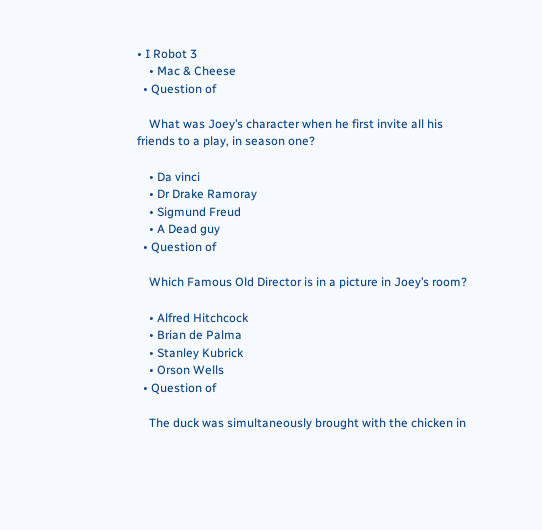• I Robot 3
    • Mac & Cheese
  • Question of

    What was Joey’s character when he first invite all his friends to a play, in season one?

    • Da vinci
    • Dr Drake Ramoray
    • Sigmund Freud
    • A Dead guy
  • Question of

    Which Famous Old Director is in a picture in Joey’s room?

    • Alfred Hitchcock
    • Brian de Palma
    • Stanley Kubrick
    • Orson Wells
  • Question of

    The duck was simultaneously brought with the chicken in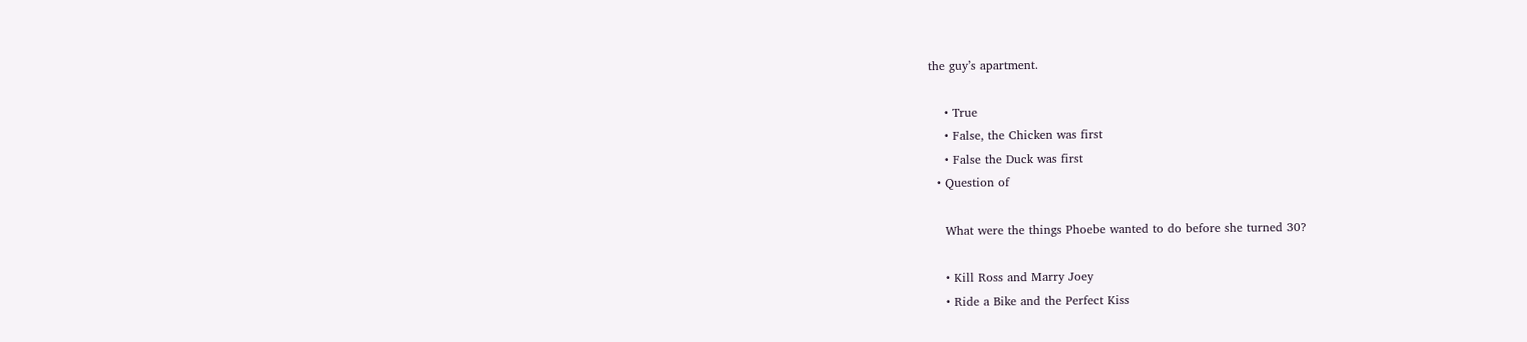the guy’s apartment.

    • True
    • False, the Chicken was first
    • False the Duck was first
  • Question of

    What were the things Phoebe wanted to do before she turned 30?

    • Kill Ross and Marry Joey
    • Ride a Bike and the Perfect Kiss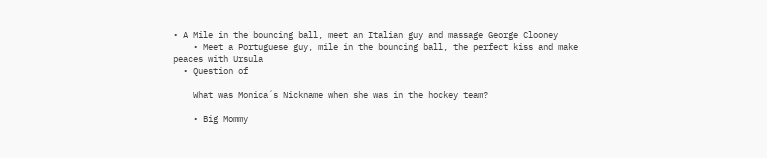• A Mile in the bouncing ball, meet an Italian guy and massage George Clooney
    • Meet a Portuguese guy, mile in the bouncing ball, the perfect kiss and make peaces with Ursula
  • Question of

    What was Monica´s Nickname when she was in the hockey team?

    • Big Mommy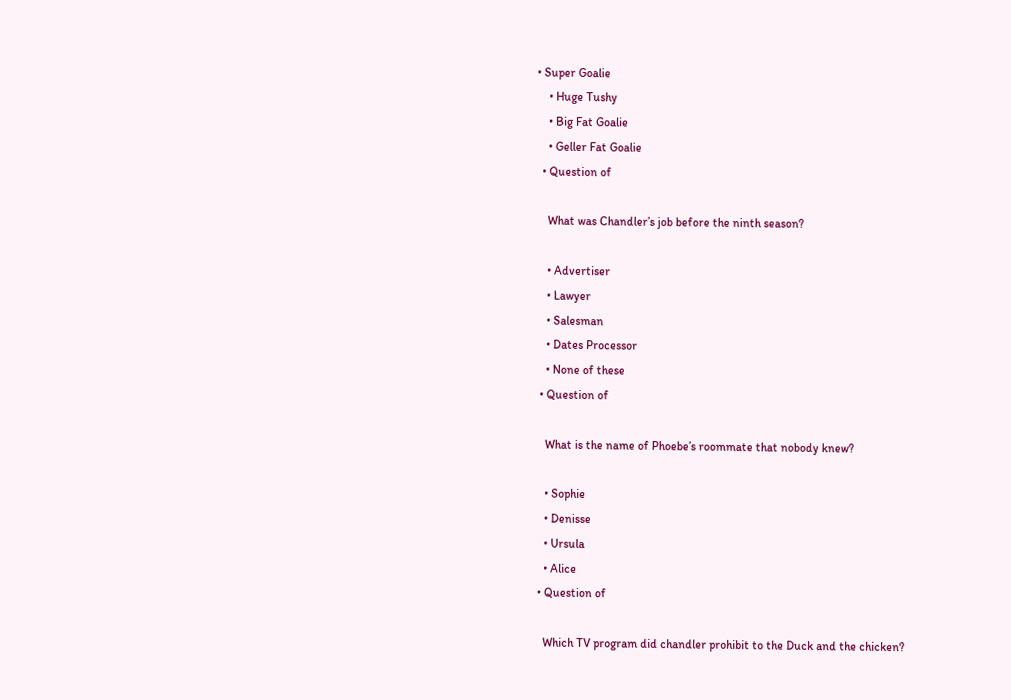• Super Goalie
    • Huge Tushy
    • Big Fat Goalie
    • Geller Fat Goalie
  • Question of

    What was Chandler’s job before the ninth season?

    • Advertiser
    • Lawyer
    • Salesman
    • Dates Processor
    • None of these
  • Question of

    What is the name of Phoebe’s roommate that nobody knew?

    • Sophie
    • Denisse
    • Ursula
    • Alice
  • Question of

    Which TV program did chandler prohibit to the Duck and the chicken?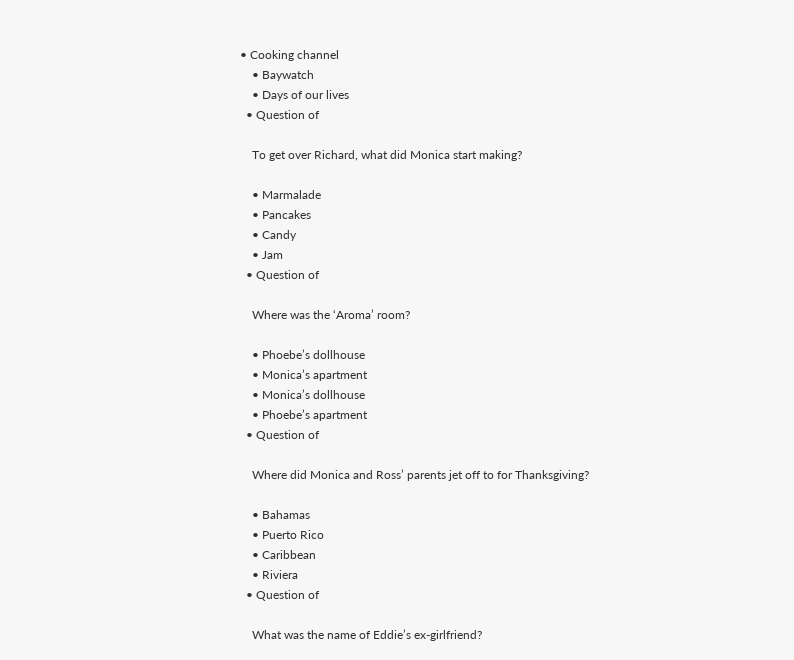• Cooking channel
    • Baywatch
    • Days of our lives
  • Question of

    To get over Richard, what did Monica start making?

    • Marmalade
    • Pancakes
    • Candy
    • Jam
  • Question of

    Where was the ‘Aroma’ room?

    • Phoebe’s dollhouse
    • Monica’s apartment
    • Monica’s dollhouse
    • Phoebe’s apartment
  • Question of

    Where did Monica and Ross’ parents jet off to for Thanksgiving?

    • Bahamas
    • Puerto Rico
    • Caribbean
    • Riviera
  • Question of

    What was the name of Eddie’s ex-girlfriend?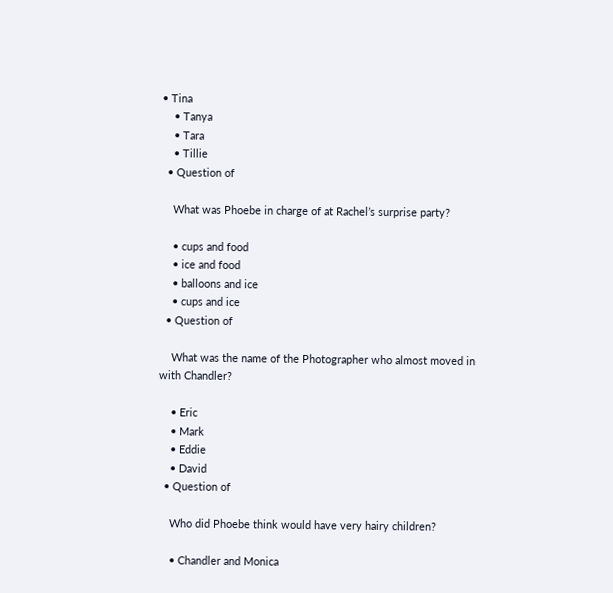• Tina
    • Tanya
    • Tara
    • Tillie
  • Question of

    What was Phoebe in charge of at Rachel’s surprise party?

    • cups and food
    • ice and food
    • balloons and ice
    • cups and ice
  • Question of

    What was the name of the Photographer who almost moved in with Chandler?

    • Eric
    • Mark
    • Eddie
    • David
  • Question of

    Who did Phoebe think would have very hairy children?

    • Chandler and Monica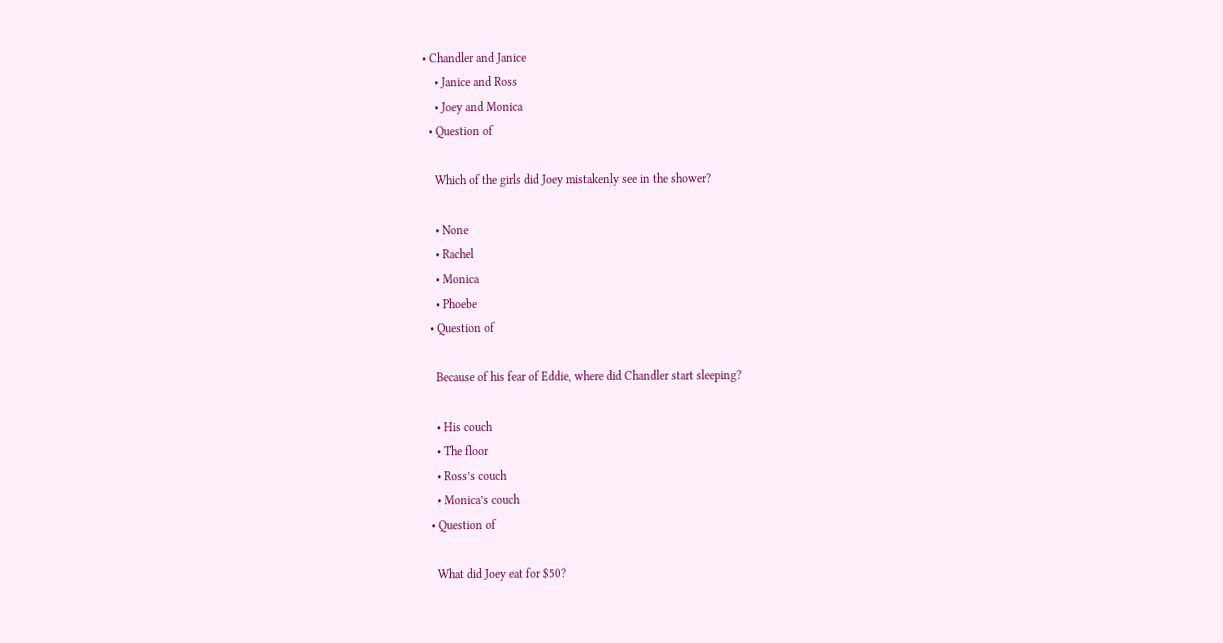• Chandler and Janice
    • Janice and Ross
    • Joey and Monica
  • Question of

    Which of the girls did Joey mistakenly see in the shower?

    • None
    • Rachel
    • Monica
    • Phoebe
  • Question of

    Because of his fear of Eddie, where did Chandler start sleeping?

    • His couch
    • The floor
    • Ross’s couch
    • Monica’s couch
  • Question of

    What did Joey eat for $50?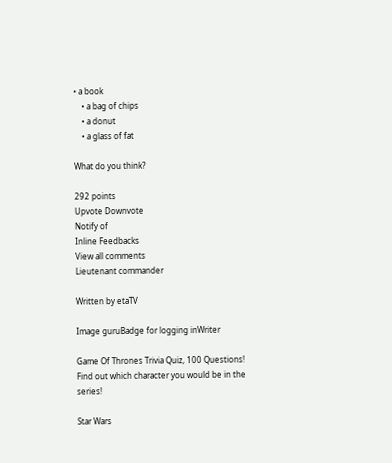• a book
    • a bag of chips
    • a donut
    • a glass of fat

What do you think?

292 points
Upvote Downvote
Notify of
Inline Feedbacks
View all comments
Lieutenant commander

Written by etaTV

Image guruBadge for logging inWriter

Game Of Thrones Trivia Quiz, 100 Questions! Find out which character you would be in the series!

Star Wars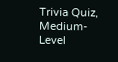Trivia Quiz, Medium-Level